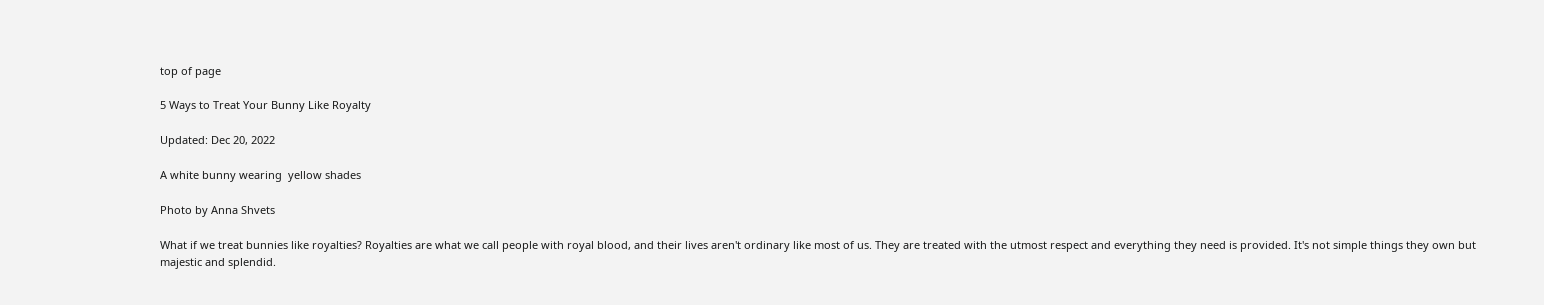top of page

5 Ways to Treat Your Bunny Like Royalty

Updated: Dec 20, 2022

A white bunny wearing  yellow shades

Photo by Anna Shvets

What if we treat bunnies like royalties? Royalties are what we call people with royal blood, and their lives aren't ordinary like most of us. They are treated with the utmost respect and everything they need is provided. It's not simple things they own but majestic and splendid.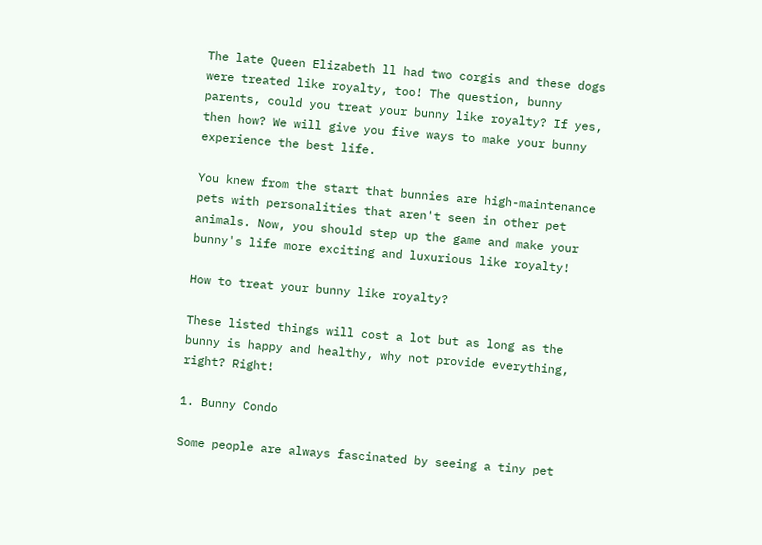The late Queen Elizabeth ll had two corgis and these dogs were treated like royalty, too! The question, bunny parents, could you treat your bunny like royalty? If yes, then how? We will give you five ways to make your bunny experience the best life.

You knew from the start that bunnies are high-maintenance pets with personalities that aren't seen in other pet animals. Now, you should step up the game and make your bunny's life more exciting and luxurious like royalty!

How to treat your bunny like royalty?

These listed things will cost a lot but as long as the bunny is happy and healthy, why not provide everything, right? Right!

1. Bunny Condo

Some people are always fascinated by seeing a tiny pet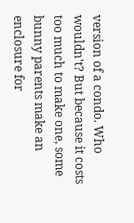version of a condo. Who wouldn't? But because it costs too much to make one, some bunny parents make an enclosure for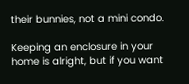their bunnies, not a mini condo.

Keeping an enclosure in your home is alright, but if you want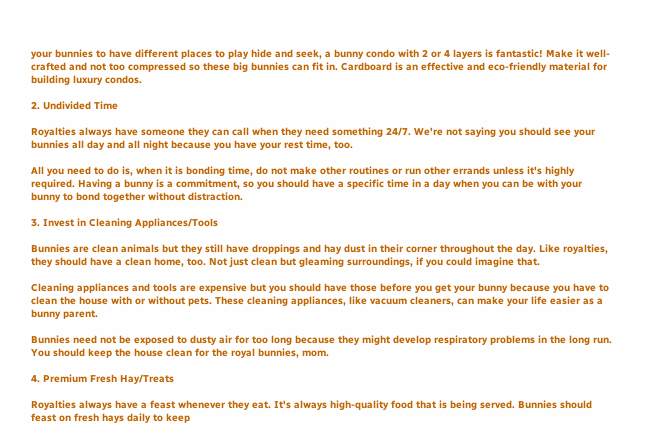your bunnies to have different places to play hide and seek, a bunny condo with 2 or 4 layers is fantastic! Make it well-crafted and not too compressed so these big bunnies can fit in. Cardboard is an effective and eco-friendly material for building luxury condos.

2. Undivided Time

Royalties always have someone they can call when they need something 24/7. We're not saying you should see your bunnies all day and all night because you have your rest time, too.

All you need to do is, when it is bonding time, do not make other routines or run other errands unless it's highly required. Having a bunny is a commitment, so you should have a specific time in a day when you can be with your bunny to bond together without distraction.

3. Invest in Cleaning Appliances/Tools

Bunnies are clean animals but they still have droppings and hay dust in their corner throughout the day. Like royalties, they should have a clean home, too. Not just clean but gleaming surroundings, if you could imagine that.

Cleaning appliances and tools are expensive but you should have those before you get your bunny because you have to clean the house with or without pets. These cleaning appliances, like vacuum cleaners, can make your life easier as a bunny parent.

Bunnies need not be exposed to dusty air for too long because they might develop respiratory problems in the long run. You should keep the house clean for the royal bunnies, mom.

4. Premium Fresh Hay/Treats

Royalties always have a feast whenever they eat. It's always high-quality food that is being served. Bunnies should feast on fresh hays daily to keep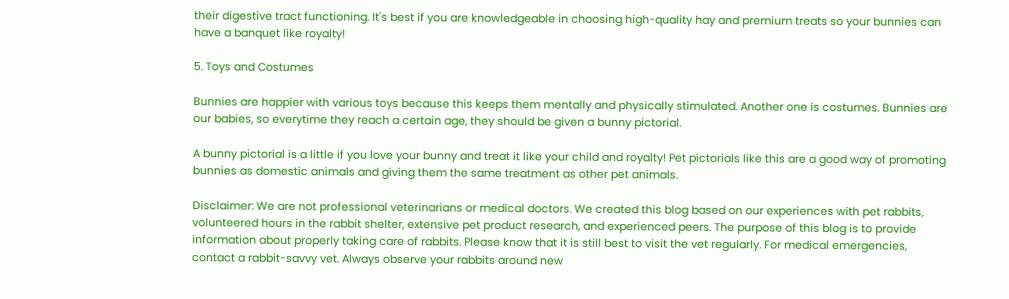their digestive tract functioning. It's best if you are knowledgeable in choosing high-quality hay and premium treats so your bunnies can have a banquet like royalty!

5. Toys and Costumes

Bunnies are happier with various toys because this keeps them mentally and physically stimulated. Another one is costumes. Bunnies are our babies, so everytime they reach a certain age, they should be given a bunny pictorial.

A bunny pictorial is a little if you love your bunny and treat it like your child and royalty! Pet pictorials like this are a good way of promoting bunnies as domestic animals and giving them the same treatment as other pet animals.

Disclaimer: We are not professional veterinarians or medical doctors. We created this blog based on our experiences with pet rabbits, volunteered hours in the rabbit shelter, extensive pet product research, and experienced peers. The purpose of this blog is to provide information about properly taking care of rabbits. Please know that it is still best to visit the vet regularly. For medical emergencies, contact a rabbit-savvy vet. Always observe your rabbits around new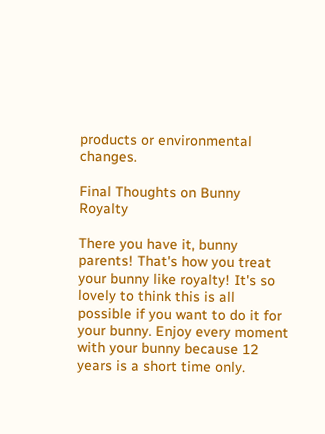products or environmental changes.

Final Thoughts on Bunny Royalty

There you have it, bunny parents! That's how you treat your bunny like royalty! It's so lovely to think this is all possible if you want to do it for your bunny. Enjoy every moment with your bunny because 12 years is a short time only.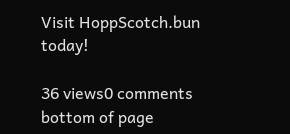Visit HoppScotch.bun today!

36 views0 comments
bottom of page